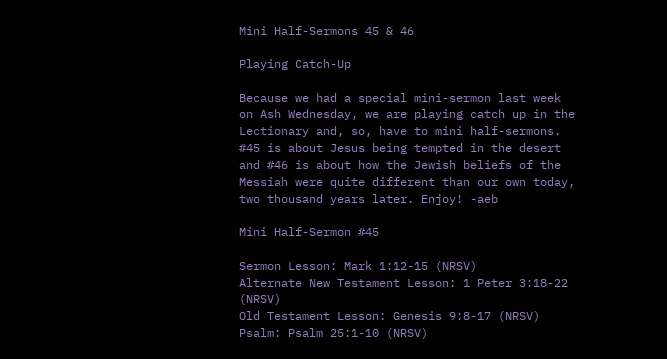Mini Half-Sermons 45 & 46

Playing Catch-Up

Because we had a special mini-sermon last week on Ash Wednesday, we are playing catch up in the Lectionary and, so, have to mini half-sermons. #45 is about Jesus being tempted in the desert and #46 is about how the Jewish beliefs of the Messiah were quite different than our own today, two thousand years later. Enjoy! -aeb

Mini Half-Sermon #45

Sermon Lesson: Mark 1:12-15 (NRSV)
Alternate New Testament Lesson: 1 Peter 3:18-22 (NRSV)
Old Testament Lesson: Genesis 9:8-17 (NRSV)
Psalm: Psalm 25:1-10 (NRSV)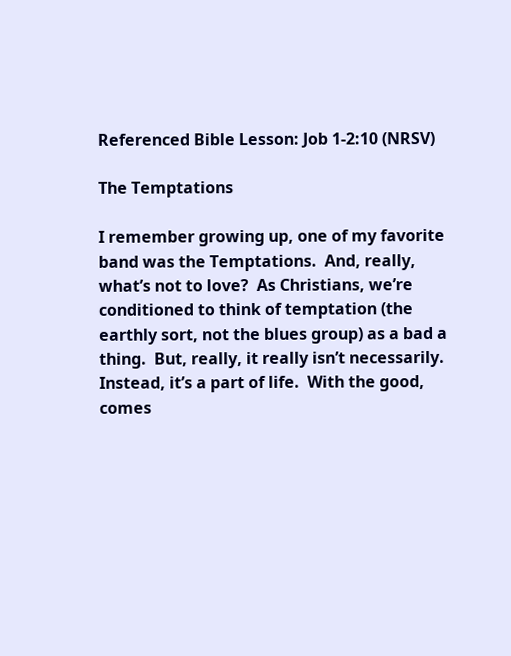Referenced Bible Lesson: Job 1-2:10 (NRSV)

The Temptations

I remember growing up, one of my favorite band was the Temptations.  And, really, what’s not to love?  As Christians, we’re conditioned to think of temptation (the earthly sort, not the blues group) as a bad a thing.  But, really, it really isn’t necessarily.  Instead, it’s a part of life.  With the good, comes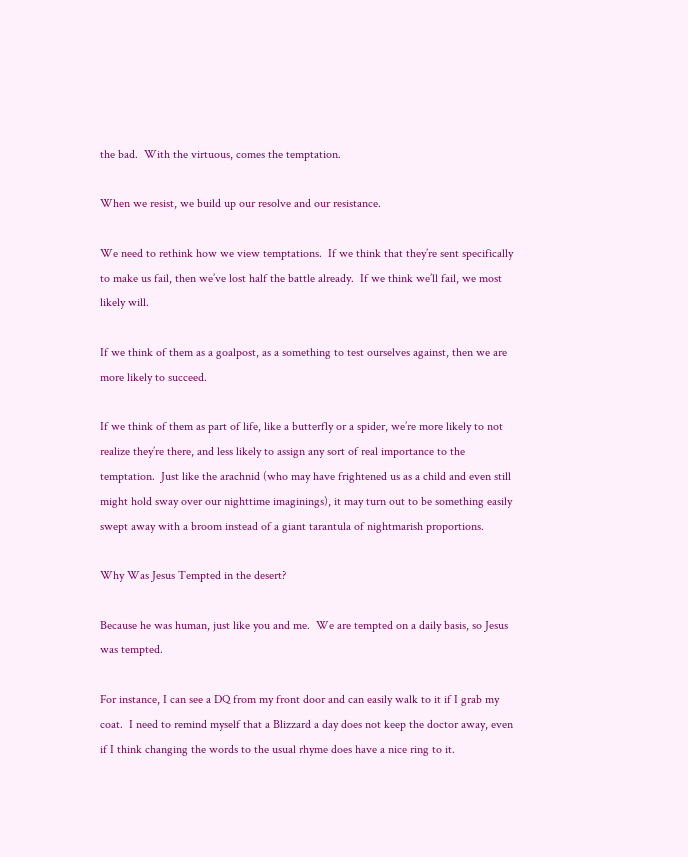the bad.  With the virtuous, comes the temptation.

When we resist, we build up our resolve and our resistance.

We need to rethink how we view temptations.  If we think that they’re sent specifically to make us fail, then we’ve lost half the battle already.  If we think we’ll fail, we most likely will.

If we think of them as a goalpost, as a something to test ourselves against, then we are more likely to succeed.

If we think of them as part of life, like a butterfly or a spider, we’re more likely to not realize they’re there, and less likely to assign any sort of real importance to the temptation.  Just like the arachnid (who may have frightened us as a child and even still might hold sway over our nighttime imaginings), it may turn out to be something easily swept away with a broom instead of a giant tarantula of nightmarish proportions.

Why Was Jesus Tempted in the desert?

Because he was human, just like you and me.  We are tempted on a daily basis, so Jesus was tempted.

For instance, I can see a DQ from my front door and can easily walk to it if I grab my coat.  I need to remind myself that a Blizzard a day does not keep the doctor away, even if I think changing the words to the usual rhyme does have a nice ring to it.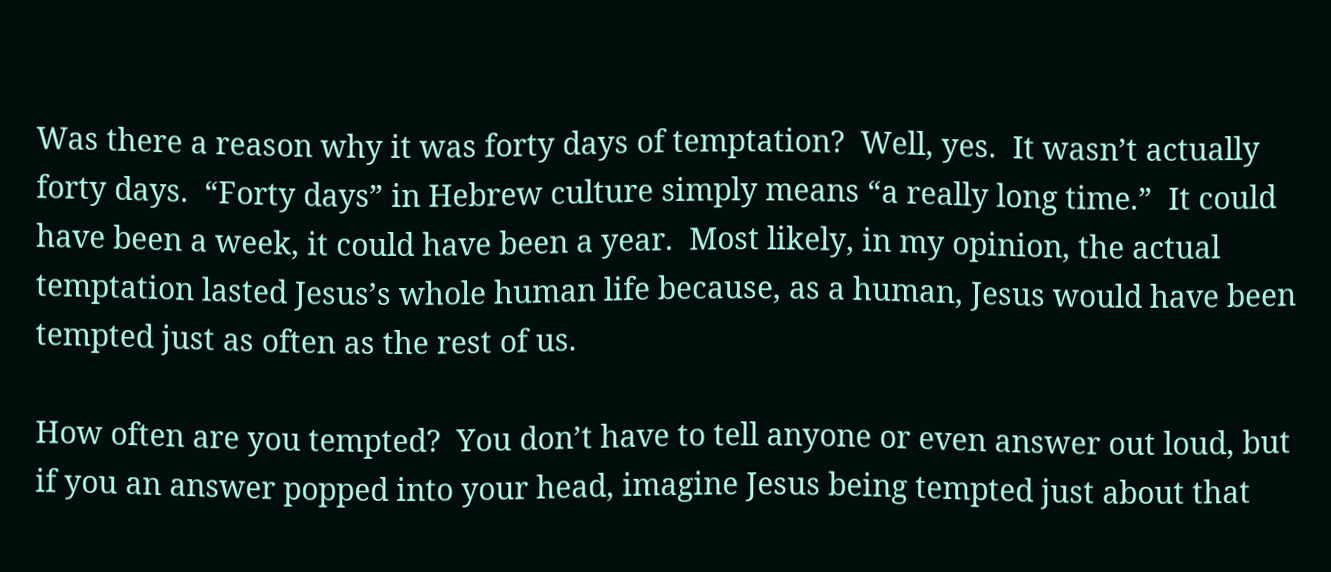Was there a reason why it was forty days of temptation?  Well, yes.  It wasn’t actually forty days.  “Forty days” in Hebrew culture simply means “a really long time.”  It could have been a week, it could have been a year.  Most likely, in my opinion, the actual temptation lasted Jesus’s whole human life because, as a human, Jesus would have been tempted just as often as the rest of us.

How often are you tempted?  You don’t have to tell anyone or even answer out loud, but if you an answer popped into your head, imagine Jesus being tempted just about that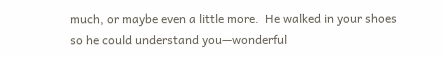much, or maybe even a little more.  He walked in your shoes so he could understand you—wonderful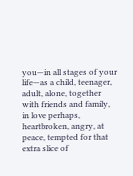you—in all stages of your life—as a child, teenager, adult, alone, together with friends and family, in love perhaps, heartbroken, angry, at peace, tempted for that extra slice of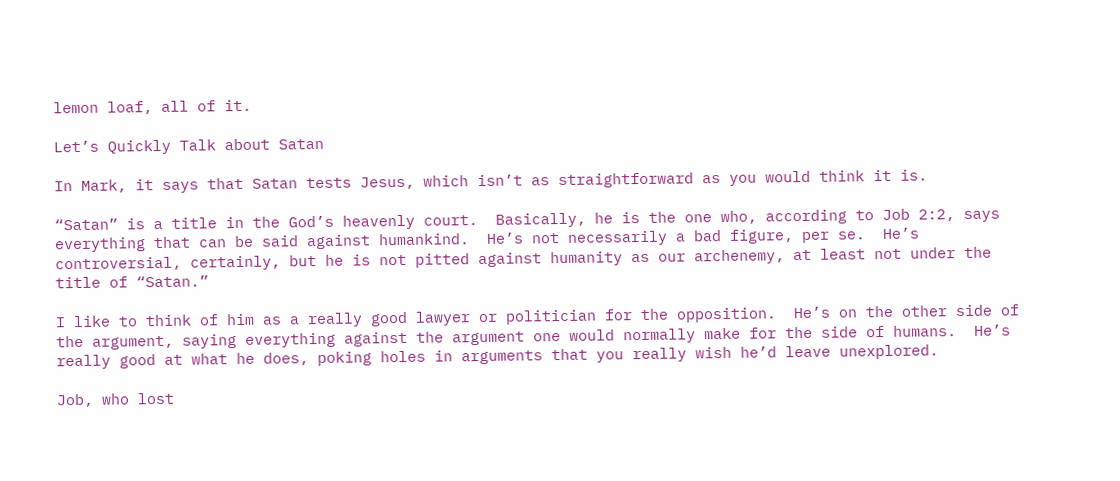lemon loaf, all of it.

Let’s Quickly Talk about Satan

In Mark, it says that Satan tests Jesus, which isn’t as straightforward as you would think it is.

“Satan” is a title in the God’s heavenly court.  Basically, he is the one who, according to Job 2:2, says everything that can be said against humankind.  He’s not necessarily a bad figure, per se.  He’s controversial, certainly, but he is not pitted against humanity as our archenemy, at least not under the title of “Satan.”

I like to think of him as a really good lawyer or politician for the opposition.  He’s on the other side of the argument, saying everything against the argument one would normally make for the side of humans.  He’s really good at what he does, poking holes in arguments that you really wish he’d leave unexplored.

Job, who lost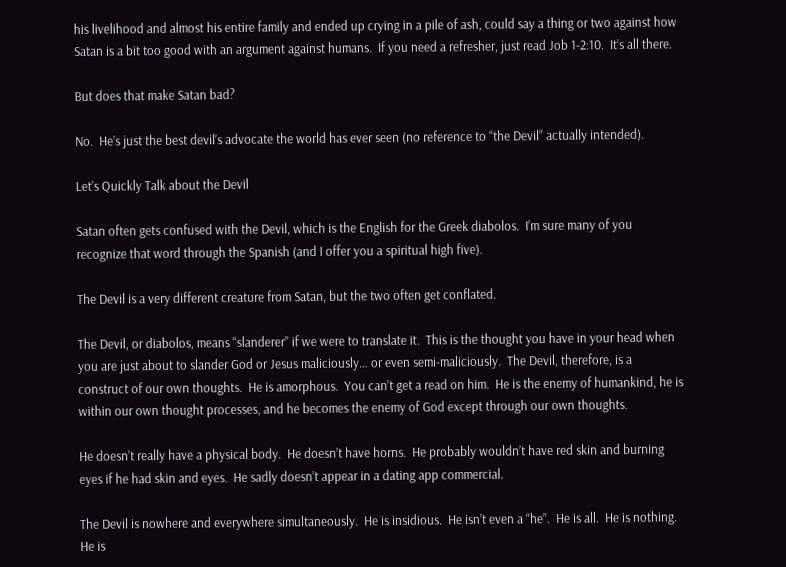his livelihood and almost his entire family and ended up crying in a pile of ash, could say a thing or two against how Satan is a bit too good with an argument against humans.  If you need a refresher, just read Job 1-2:10.  It’s all there.

But does that make Satan bad?

No.  He’s just the best devil’s advocate the world has ever seen (no reference to “the Devil” actually intended).

Let’s Quickly Talk about the Devil

Satan often gets confused with the Devil, which is the English for the Greek diabolos.  I’m sure many of you recognize that word through the Spanish (and I offer you a spiritual high five).

The Devil is a very different creature from Satan, but the two often get conflated.

The Devil, or diabolos, means “slanderer” if we were to translate it.  This is the thought you have in your head when you are just about to slander God or Jesus maliciously… or even semi-maliciously.  The Devil, therefore, is a construct of our own thoughts.  He is amorphous.  You can’t get a read on him.  He is the enemy of humankind, he is within our own thought processes, and he becomes the enemy of God except through our own thoughts.

He doesn’t really have a physical body.  He doesn’t have horns.  He probably wouldn’t have red skin and burning eyes if he had skin and eyes.  He sadly doesn’t appear in a dating app commercial.

The Devil is nowhere and everywhere simultaneously.  He is insidious.  He isn’t even a “he”.  He is all.  He is nothing.  He is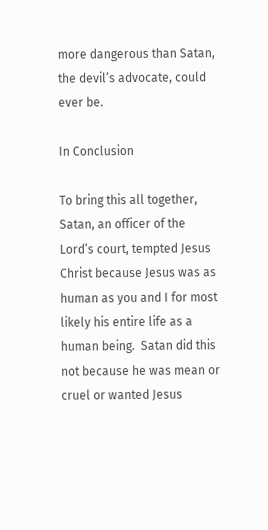more dangerous than Satan, the devil’s advocate, could ever be.

In Conclusion

To bring this all together, Satan, an officer of the Lord’s court, tempted Jesus Christ because Jesus was as human as you and I for most likely his entire life as a human being.  Satan did this not because he was mean or cruel or wanted Jesus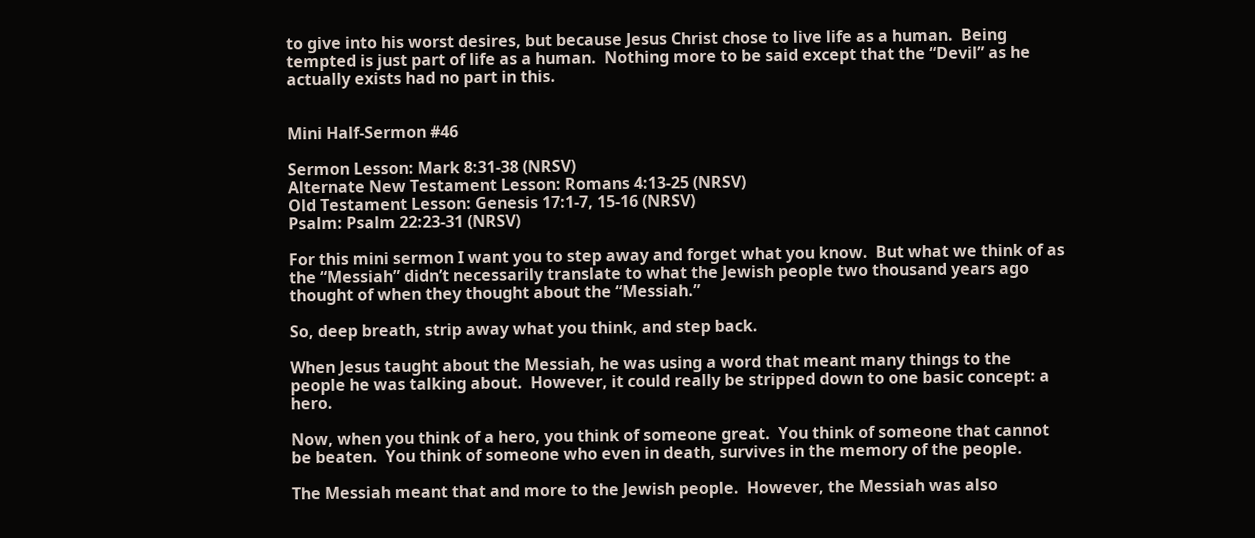to give into his worst desires, but because Jesus Christ chose to live life as a human.  Being tempted is just part of life as a human.  Nothing more to be said except that the “Devil” as he actually exists had no part in this.


Mini Half-Sermon #46

Sermon Lesson: Mark 8:31-38 (NRSV)
Alternate New Testament Lesson: Romans 4:13-25 (NRSV)
Old Testament Lesson: Genesis 17:1-7, 15-16 (NRSV)
Psalm: Psalm 22:23-31 (NRSV)

For this mini sermon I want you to step away and forget what you know.  But what we think of as the “Messiah” didn’t necessarily translate to what the Jewish people two thousand years ago thought of when they thought about the “Messiah.”

So, deep breath, strip away what you think, and step back.

When Jesus taught about the Messiah, he was using a word that meant many things to the people he was talking about.  However, it could really be stripped down to one basic concept: a hero.

Now, when you think of a hero, you think of someone great.  You think of someone that cannot be beaten.  You think of someone who even in death, survives in the memory of the people.

The Messiah meant that and more to the Jewish people.  However, the Messiah was also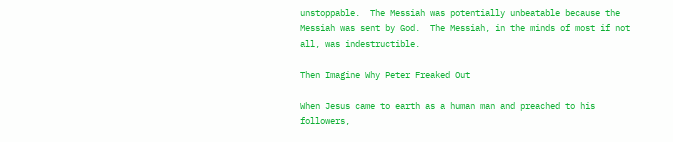unstoppable.  The Messiah was potentially unbeatable because the Messiah was sent by God.  The Messiah, in the minds of most if not all, was indestructible.

Then Imagine Why Peter Freaked Out

When Jesus came to earth as a human man and preached to his followers,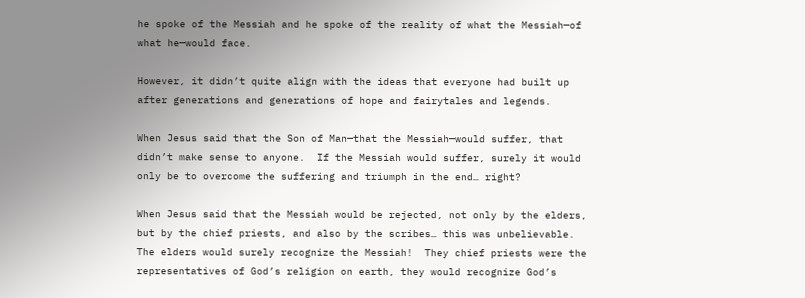he spoke of the Messiah and he spoke of the reality of what the Messiah—of what he—would face.

However, it didn’t quite align with the ideas that everyone had built up after generations and generations of hope and fairytales and legends.

When Jesus said that the Son of Man—that the Messiah—would suffer, that didn’t make sense to anyone.  If the Messiah would suffer, surely it would only be to overcome the suffering and triumph in the end… right?

When Jesus said that the Messiah would be rejected, not only by the elders, but by the chief priests, and also by the scribes… this was unbelievable.  The elders would surely recognize the Messiah!  They chief priests were the representatives of God’s religion on earth, they would recognize God’s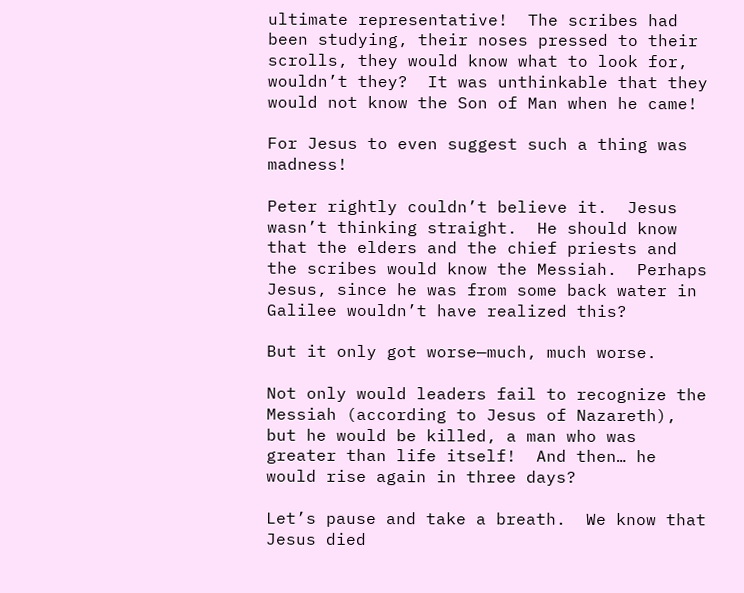ultimate representative!  The scribes had been studying, their noses pressed to their scrolls, they would know what to look for, wouldn’t they?  It was unthinkable that they would not know the Son of Man when he came!

For Jesus to even suggest such a thing was madness!

Peter rightly couldn’t believe it.  Jesus wasn’t thinking straight.  He should know that the elders and the chief priests and the scribes would know the Messiah.  Perhaps Jesus, since he was from some back water in Galilee wouldn’t have realized this?

But it only got worse—much, much worse.

Not only would leaders fail to recognize the Messiah (according to Jesus of Nazareth), but he would be killed, a man who was greater than life itself!  And then… he would rise again in three days?

Let’s pause and take a breath.  We know that Jesus died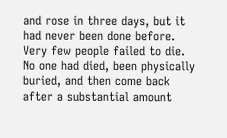and rose in three days, but it had never been done before.  Very few people failed to die.  No one had died, been physically buried, and then come back after a substantial amount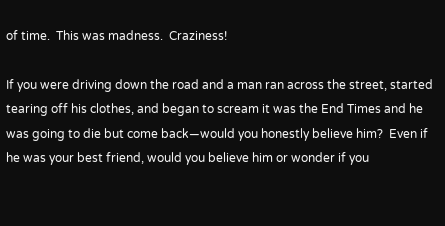of time.  This was madness.  Craziness!

If you were driving down the road and a man ran across the street, started tearing off his clothes, and began to scream it was the End Times and he was going to die but come back—would you honestly believe him?  Even if he was your best friend, would you believe him or wonder if you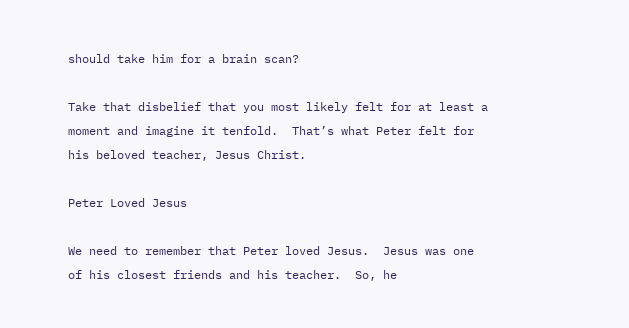should take him for a brain scan?

Take that disbelief that you most likely felt for at least a moment and imagine it tenfold.  That’s what Peter felt for his beloved teacher, Jesus Christ.

Peter Loved Jesus

We need to remember that Peter loved Jesus.  Jesus was one of his closest friends and his teacher.  So, he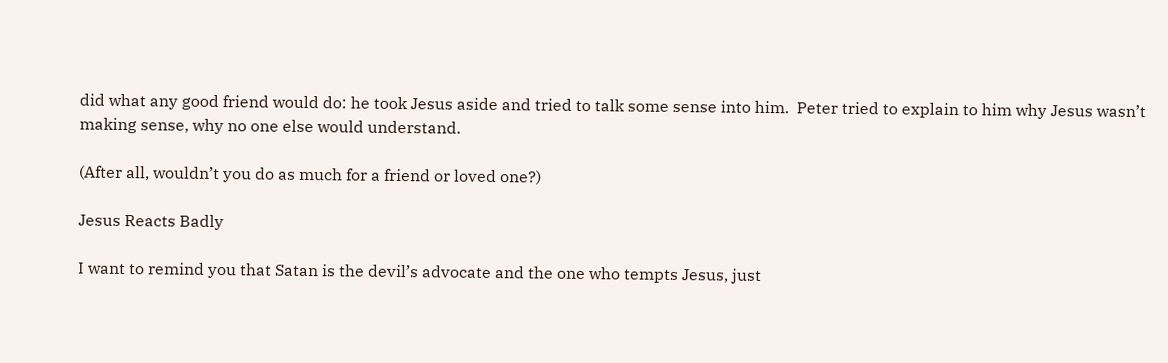did what any good friend would do: he took Jesus aside and tried to talk some sense into him.  Peter tried to explain to him why Jesus wasn’t making sense, why no one else would understand.

(After all, wouldn’t you do as much for a friend or loved one?)

Jesus Reacts Badly

I want to remind you that Satan is the devil’s advocate and the one who tempts Jesus, just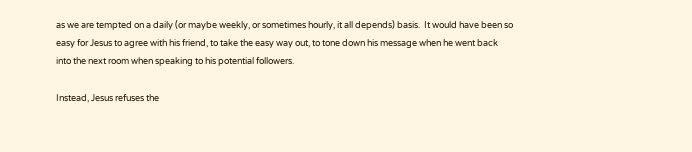as we are tempted on a daily (or maybe weekly, or sometimes hourly, it all depends) basis.  It would have been so easy for Jesus to agree with his friend, to take the easy way out, to tone down his message when he went back into the next room when speaking to his potential followers.

Instead, Jesus refuses the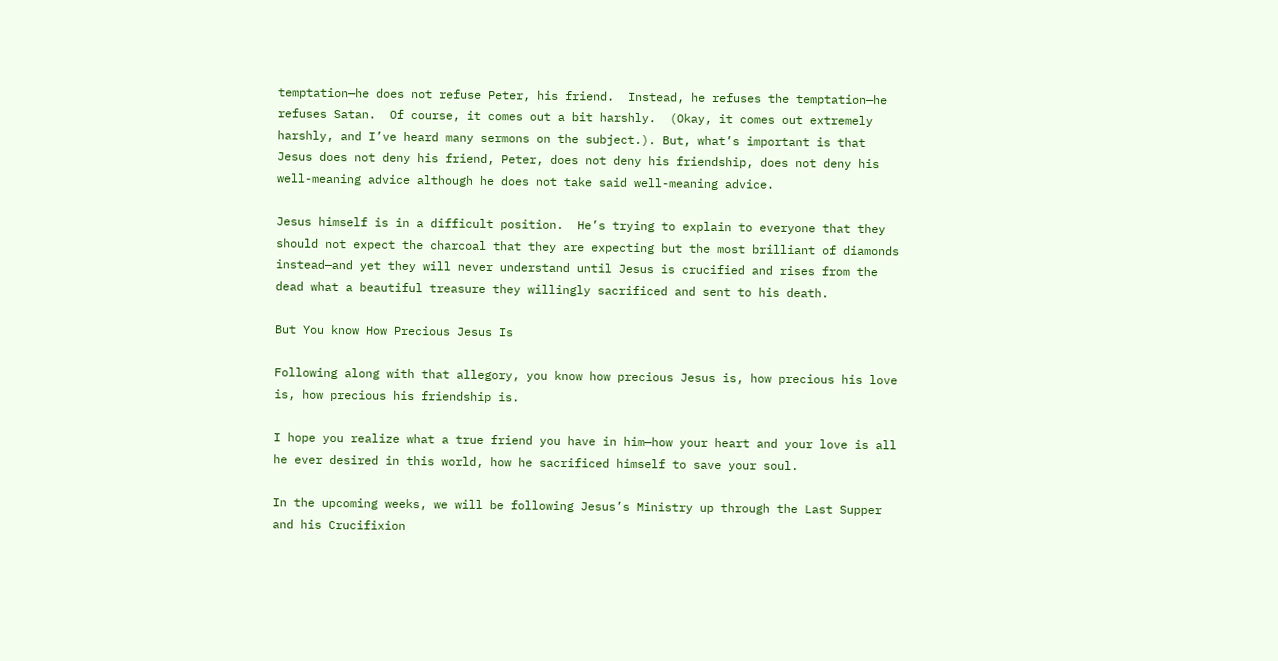temptation—he does not refuse Peter, his friend.  Instead, he refuses the temptation—he refuses Satan.  Of course, it comes out a bit harshly.  (Okay, it comes out extremely harshly, and I’ve heard many sermons on the subject.). But, what’s important is that Jesus does not deny his friend, Peter, does not deny his friendship, does not deny his well-meaning advice although he does not take said well-meaning advice.

Jesus himself is in a difficult position.  He’s trying to explain to everyone that they should not expect the charcoal that they are expecting but the most brilliant of diamonds instead—and yet they will never understand until Jesus is crucified and rises from the dead what a beautiful treasure they willingly sacrificed and sent to his death.

But You know How Precious Jesus Is

Following along with that allegory, you know how precious Jesus is, how precious his love is, how precious his friendship is.

I hope you realize what a true friend you have in him—how your heart and your love is all he ever desired in this world, how he sacrificed himself to save your soul.

In the upcoming weeks, we will be following Jesus’s Ministry up through the Last Supper and his Crucifixion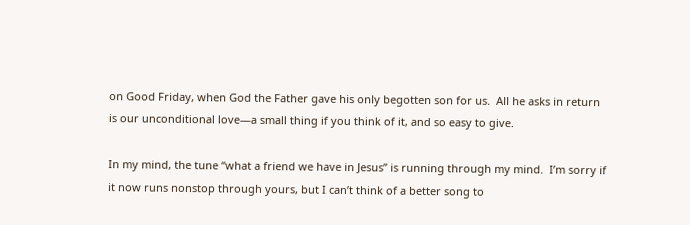on Good Friday, when God the Father gave his only begotten son for us.  All he asks in return is our unconditional love—a small thing if you think of it, and so easy to give.

In my mind, the tune “what a friend we have in Jesus” is running through my mind.  I’m sorry if it now runs nonstop through yours, but I can’t think of a better song to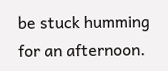be stuck humming for an afternoon.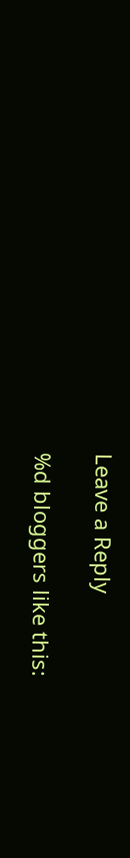Leave a Reply

%d bloggers like this: